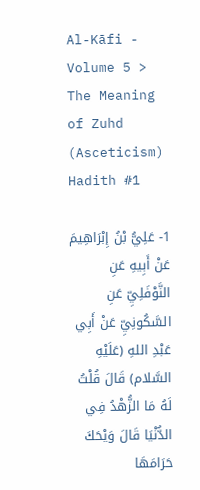Al-Kāfi - Volume 5 > The Meaning of Zuhd (Asceticism)
Hadith #1

1- عَلِيُّ بْنُ إِبْرَاهِيمَ عَنْ أَبِيهِ عَنِ النَّوْفَلِيِّ عَنِ السَّكُونِيِّ عَنْ أَبِي عَبْدِ اللهِ (عَلَيْهِ السَّلام) قَالَ قُلْتُ لَهُ مَا الزُّهْدُ فِي الدُّنْيَا قَالَ وَيْحَكَ حَرَامَهَا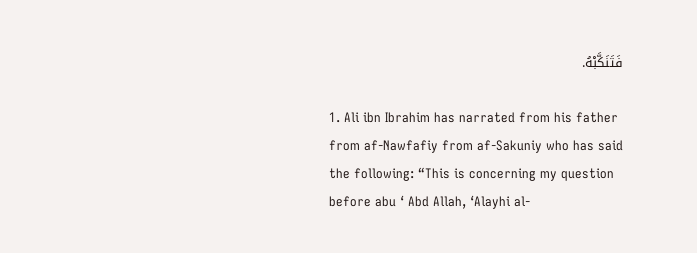فَتَنَكَّبْهُ.

1. Ali ibn Ibrahim has narrated from his father from af-Nawfafiy from af-Sakuniy who has said the following: “This is concerning my question before abu ‘ Abd Allah, ‘Alayhi al-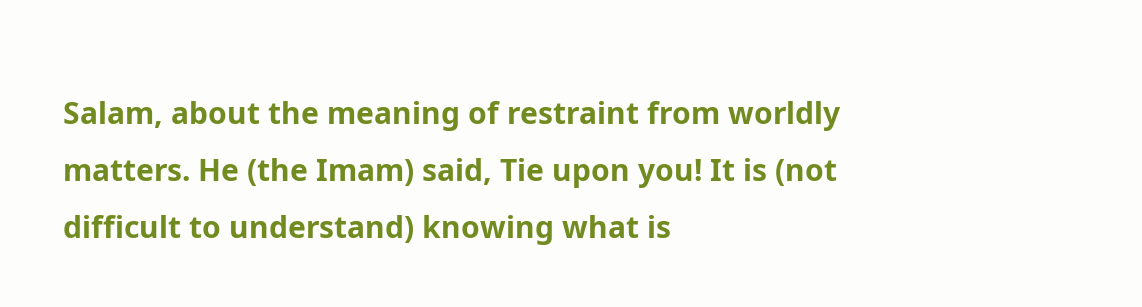Salam, about the meaning of restraint from worldly matters. He (the Imam) said, Tie upon you! It is (not difficult to understand) knowing what is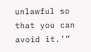unlawful so that you can avoid it.’”